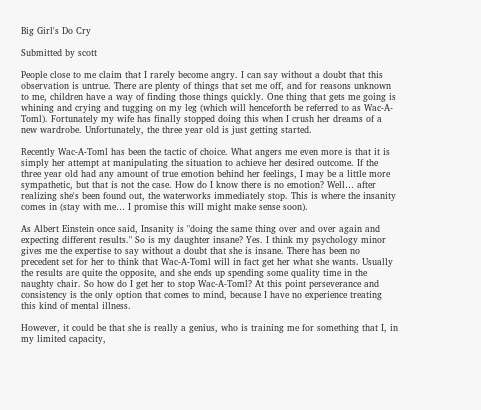Big Girl's Do Cry

Submitted by scott

People close to me claim that I rarely become angry. I can say without a doubt that this observation is untrue. There are plenty of things that set me off, and for reasons unknown to me, children have a way of finding those things quickly. One thing that gets me going is whining and crying and tugging on my leg (which will henceforth be referred to as Wac-A-Toml). Fortunately my wife has finally stopped doing this when I crush her dreams of a new wardrobe. Unfortunately, the three year old is just getting started.

Recently Wac-A-Toml has been the tactic of choice. What angers me even more is that it is simply her attempt at manipulating the situation to achieve her desired outcome. If the three year old had any amount of true emotion behind her feelings, I may be a little more sympathetic, but that is not the case. How do I know there is no emotion? Well… after realizing she's been found out, the waterworks immediately stop. This is where the insanity comes in (stay with me… I promise this will might make sense soon).

As Albert Einstein once said, Insanity is "doing the same thing over and over again and expecting different results." So is my daughter insane? Yes. I think my psychology minor gives me the expertise to say without a doubt that she is insane. There has been no precedent set for her to think that Wac-A-Toml will in fact get her what she wants. Usually the results are quite the opposite, and she ends up spending some quality time in the naughty chair. So how do I get her to stop Wac-A-Toml? At this point perseverance and consistency is the only option that comes to mind, because I have no experience treating this kind of mental illness.

However, it could be that she is really a genius, who is training me for something that I, in my limited capacity,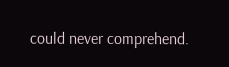could never comprehend.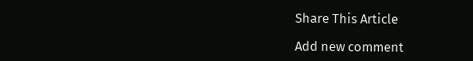Share This Article

Add new comment